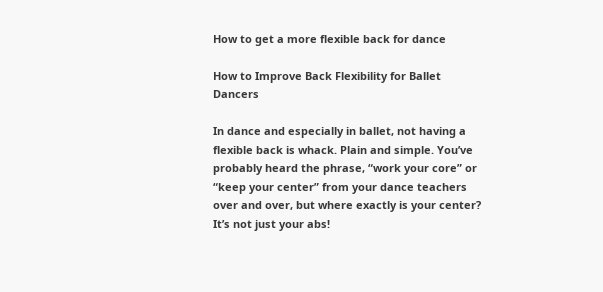How to get a more flexible back for dance

How to Improve Back Flexibility for Ballet Dancers

In dance and especially in ballet, not having a flexible back is whack. Plain and simple. You’ve probably heard the phrase, “work your core” or “keep your center” from your dance teachers over and over, but where exactly is your center? It’s not just your abs!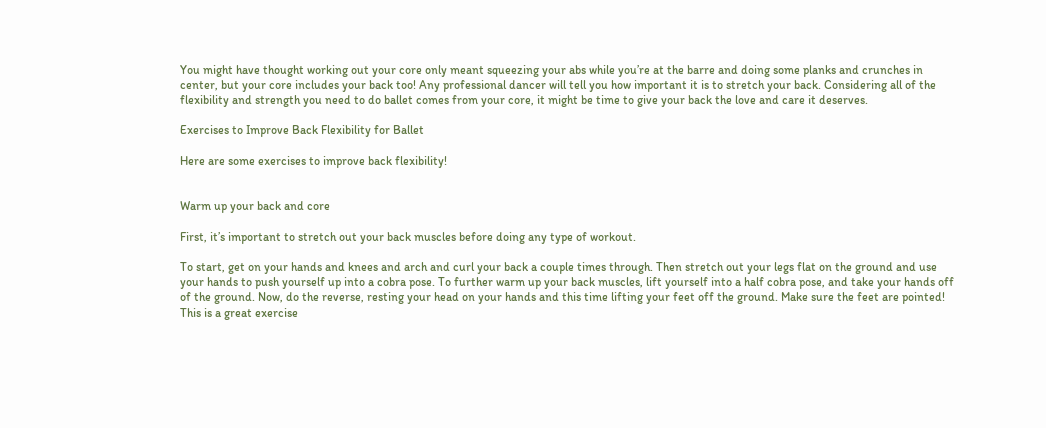You might have thought working out your core only meant squeezing your abs while you’re at the barre and doing some planks and crunches in center, but your core includes your back too! Any professional dancer will tell you how important it is to stretch your back. Considering all of the flexibility and strength you need to do ballet comes from your core, it might be time to give your back the love and care it deserves.

Exercises to Improve Back Flexibility for Ballet

Here are some exercises to improve back flexibility!


Warm up your back and core

First, it’s important to stretch out your back muscles before doing any type of workout.

To start, get on your hands and knees and arch and curl your back a couple times through. Then stretch out your legs flat on the ground and use your hands to push yourself up into a cobra pose. To further warm up your back muscles, lift yourself into a half cobra pose, and take your hands off of the ground. Now, do the reverse, resting your head on your hands and this time lifting your feet off the ground. Make sure the feet are pointed! This is a great exercise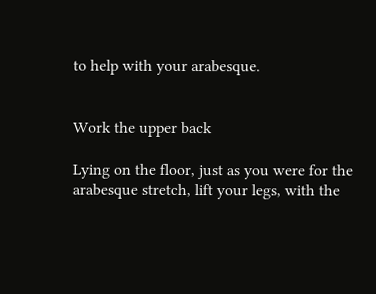to help with your arabesque.


Work the upper back

Lying on the floor, just as you were for the arabesque stretch, lift your legs, with the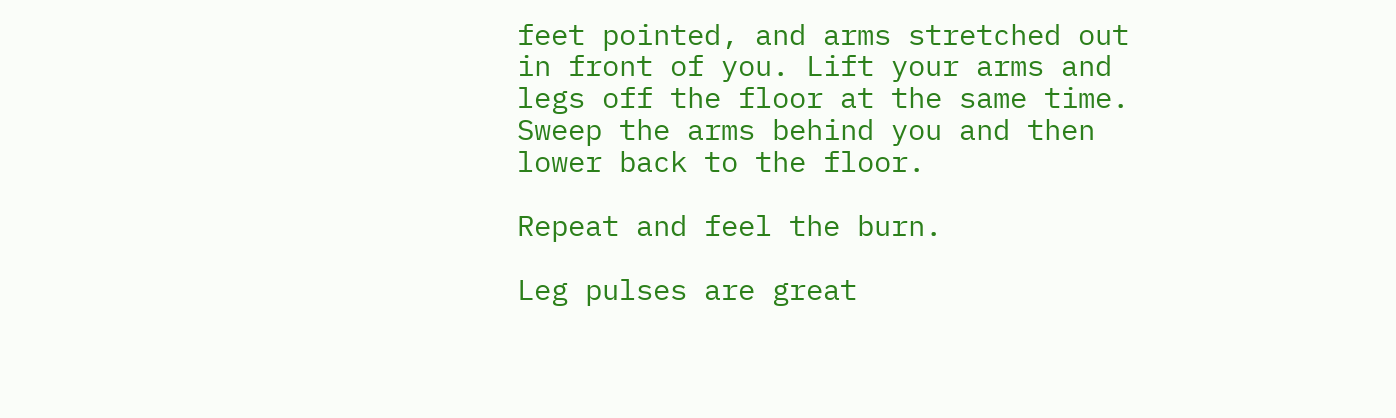feet pointed, and arms stretched out in front of you. Lift your arms and legs off the floor at the same time. Sweep the arms behind you and then lower back to the floor.

Repeat and feel the burn.

Leg pulses are great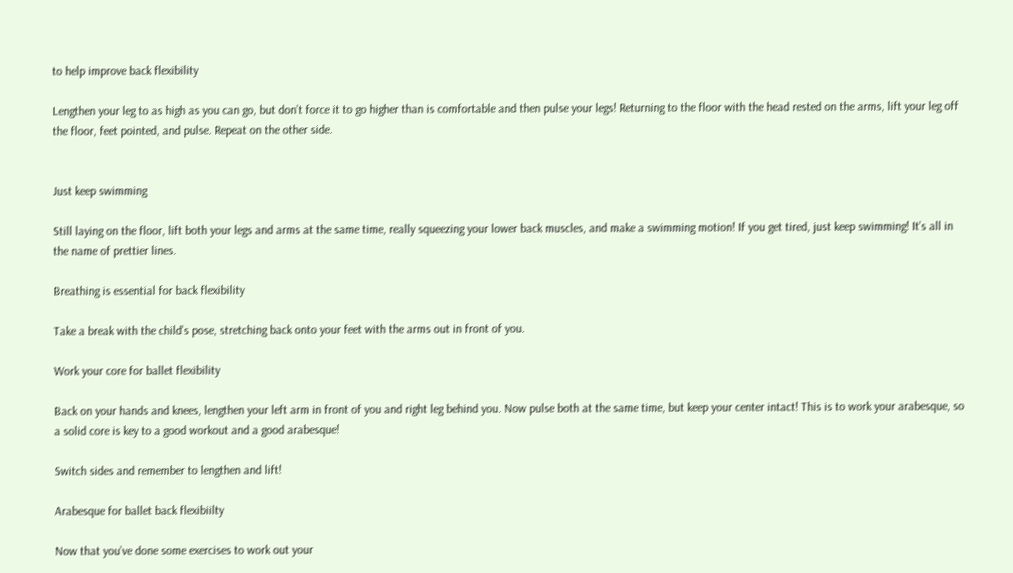to help improve back flexibility

Lengthen your leg to as high as you can go, but don’t force it to go higher than is comfortable and then pulse your legs! Returning to the floor with the head rested on the arms, lift your leg off the floor, feet pointed, and pulse. Repeat on the other side.


Just keep swimming

Still laying on the floor, lift both your legs and arms at the same time, really squeezing your lower back muscles, and make a swimming motion! If you get tired, just keep swimming! It’s all in the name of prettier lines.

Breathing is essential for back flexibility

Take a break with the child’s pose, stretching back onto your feet with the arms out in front of you.

Work your core for ballet flexibility

Back on your hands and knees, lengthen your left arm in front of you and right leg behind you. Now pulse both at the same time, but keep your center intact! This is to work your arabesque, so a solid core is key to a good workout and a good arabesque!

Switch sides and remember to lengthen and lift!

Arabesque for ballet back flexibiilty

Now that you’ve done some exercises to work out your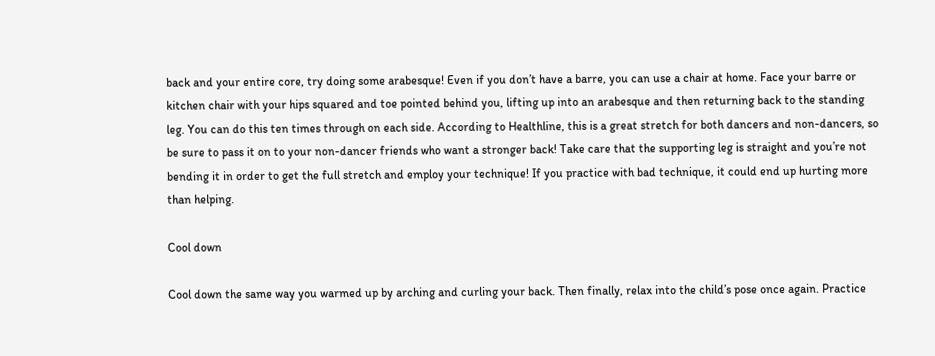back and your entire core, try doing some arabesque! Even if you don’t have a barre, you can use a chair at home. Face your barre or kitchen chair with your hips squared and toe pointed behind you, lifting up into an arabesque and then returning back to the standing leg. You can do this ten times through on each side. According to Healthline, this is a great stretch for both dancers and non-dancers, so be sure to pass it on to your non-dancer friends who want a stronger back! Take care that the supporting leg is straight and you’re not bending it in order to get the full stretch and employ your technique! If you practice with bad technique, it could end up hurting more than helping.

Cool down

Cool down the same way you warmed up by arching and curling your back. Then finally, relax into the child’s pose once again. Practice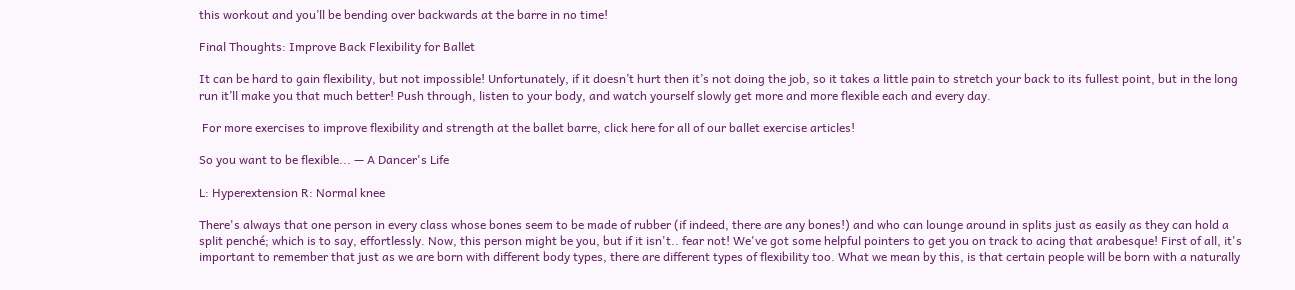this workout and you’ll be bending over backwards at the barre in no time!

Final Thoughts: Improve Back Flexibility for Ballet

It can be hard to gain flexibility, but not impossible! Unfortunately, if it doesn’t hurt then it’s not doing the job, so it takes a little pain to stretch your back to its fullest point, but in the long run it’ll make you that much better! Push through, listen to your body, and watch yourself slowly get more and more flexible each and every day.

 For more exercises to improve flexibility and strength at the ballet barre, click here for all of our ballet exercise articles!

So you want to be flexible... — A Dancer's Life

L: Hyperextension R: Normal knee

There's always that one person in every class whose bones seem to be made of rubber (if indeed, there are any bones!) and who can lounge around in splits just as easily as they can hold a split penché; which is to say, effortlessly. Now, this person might be you, but if it isn't.. fear not! We've got some helpful pointers to get you on track to acing that arabesque! First of all, it's important to remember that just as we are born with different body types, there are different types of flexibility too. What we mean by this, is that certain people will be born with a naturally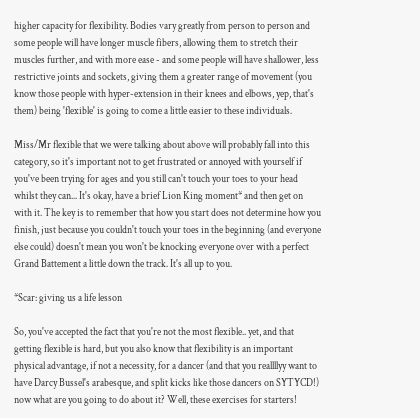higher capacity for flexibility. Bodies vary greatly from person to person and some people will have longer muscle fibers, allowing them to stretch their muscles further, and with more ease - and some people will have shallower, less restrictive joints and sockets, giving them a greater range of movement (you know those people with hyper-extension in their knees and elbows, yep, that's them) being 'flexible' is going to come a little easier to these individuals.

Miss/Mr flexible that we were talking about above will probably fall into this category, so it's important not to get frustrated or annoyed with yourself if you've been trying for ages and you still can't touch your toes to your head whilst they can... It's okay, have a brief Lion King moment* and then get on with it. The key is to remember that how you start does not determine how you finish, just because you couldn't touch your toes in the beginning (and everyone else could) doesn't mean you won't be knocking everyone over with a perfect Grand Battement a little down the track. It's all up to you.

*Scar: giving us a life lesson

So, you've accepted the fact that you're not the most flexible.. yet, and that getting flexible is hard, but you also know that flexibility is an important physical advantage, if not a necessity, for a dancer (and that you reallllyy want to have Darcy Bussel's arabesque, and split kicks like those dancers on SYTYCD!) now what are you going to do about it? Well, these exercises for starters!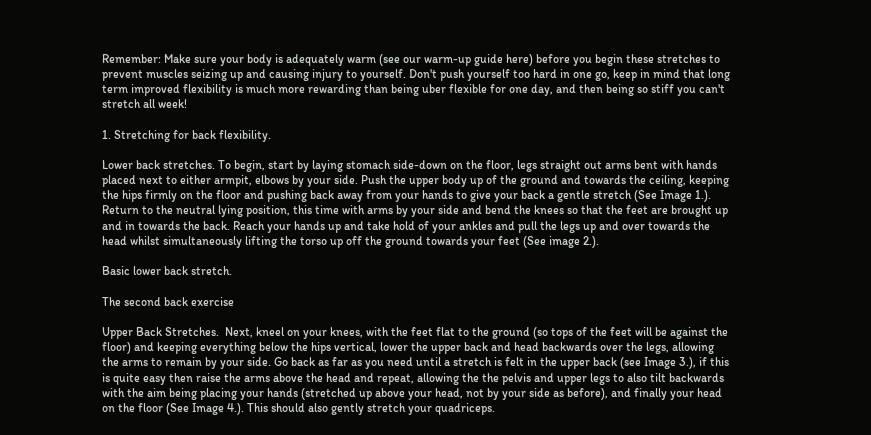Remember: Make sure your body is adequately warm (see our warm-up guide here) before you begin these stretches to prevent muscles seizing up and causing injury to yourself. Don't push yourself too hard in one go, keep in mind that long term improved flexibility is much more rewarding than being uber flexible for one day, and then being so stiff you can't stretch all week!

1. Stretching for back flexibility.

Lower back stretches. To begin, start by laying stomach side-down on the floor, legs straight out arms bent with hands placed next to either armpit, elbows by your side. Push the upper body up of the ground and towards the ceiling, keeping the hips firmly on the floor and pushing back away from your hands to give your back a gentle stretch (See Image 1.). Return to the neutral lying position, this time with arms by your side and bend the knees so that the feet are brought up and in towards the back. Reach your hands up and take hold of your ankles and pull the legs up and over towards the head whilst simultaneously lifting the torso up off the ground towards your feet (See image 2.).

Basic lower back stretch.

The second back exercise

Upper Back Stretches.  Next, kneel on your knees, with the feet flat to the ground (so tops of the feet will be against the floor) and keeping everything below the hips vertical, lower the upper back and head backwards over the legs, allowing the arms to remain by your side. Go back as far as you need until a stretch is felt in the upper back (see Image 3.), if this is quite easy then raise the arms above the head and repeat, allowing the the pelvis and upper legs to also tilt backwards with the aim being placing your hands (stretched up above your head, not by your side as before), and finally your head on the floor (See Image 4.). This should also gently stretch your quadriceps.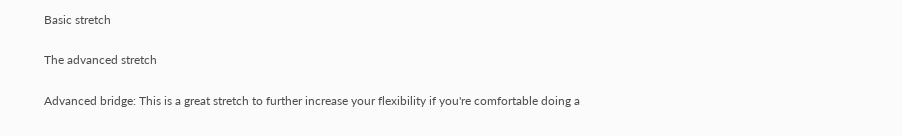Basic stretch

The advanced stretch

Advanced bridge: This is a great stretch to further increase your flexibility if you're comfortable doing a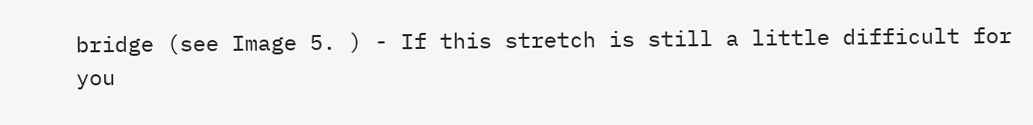bridge (see Image 5. ) - If this stretch is still a little difficult for you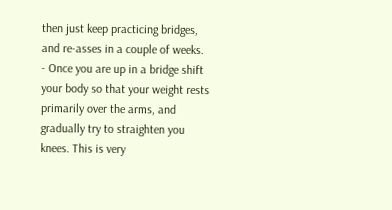then just keep practicing bridges, and re-asses in a couple of weeks. - Once you are up in a bridge shift your body so that your weight rests primarily over the arms, and gradually try to straighten you knees. This is very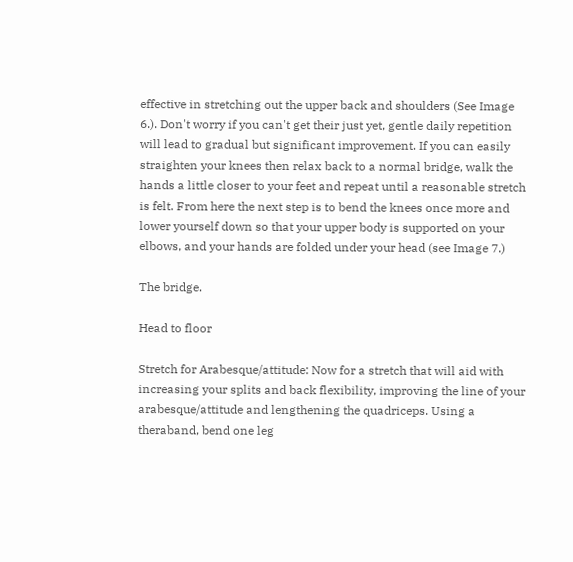effective in stretching out the upper back and shoulders (See Image 6.). Don't worry if you can't get their just yet, gentle daily repetition will lead to gradual but significant improvement. If you can easily straighten your knees then relax back to a normal bridge, walk the hands a little closer to your feet and repeat until a reasonable stretch is felt. From here the next step is to bend the knees once more and lower yourself down so that your upper body is supported on your elbows, and your hands are folded under your head (see Image 7.)

The bridge.

Head to floor

Stretch for Arabesque/attitude: Now for a stretch that will aid with increasing your splits and back flexibility, improving the line of your arabesque/attitude and lengthening the quadriceps. Using a theraband, bend one leg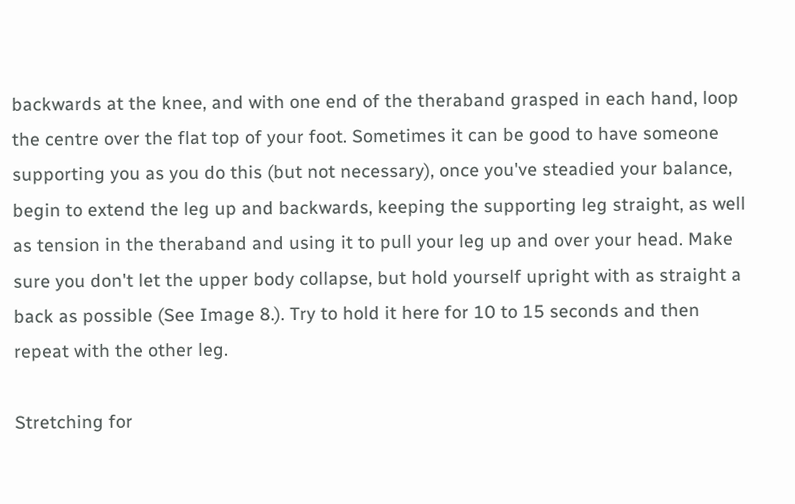backwards at the knee, and with one end of the theraband grasped in each hand, loop the centre over the flat top of your foot. Sometimes it can be good to have someone supporting you as you do this (but not necessary), once you've steadied your balance, begin to extend the leg up and backwards, keeping the supporting leg straight, as well as tension in the theraband and using it to pull your leg up and over your head. Make sure you don't let the upper body collapse, but hold yourself upright with as straight a back as possible (See Image 8.). Try to hold it here for 10 to 15 seconds and then repeat with the other leg.

Stretching for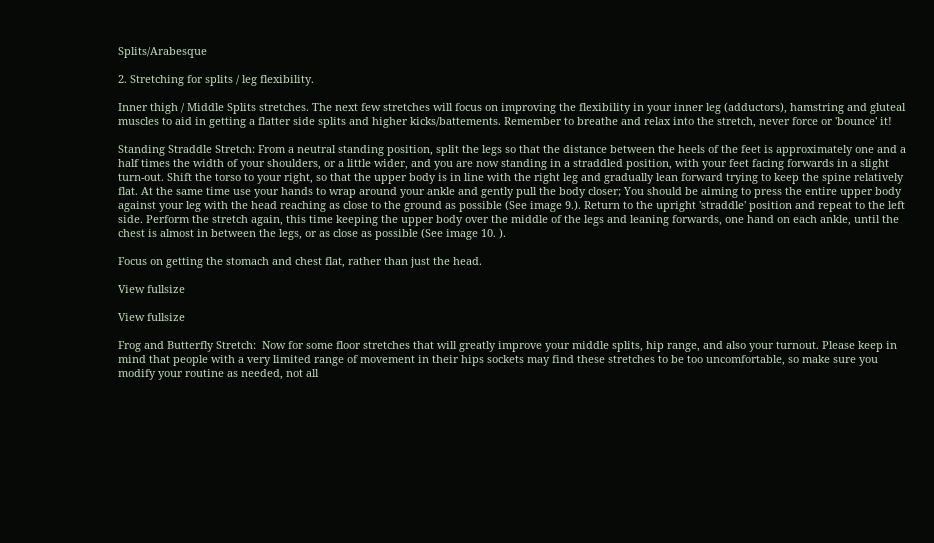Splits/Arabesque

2. Stretching for splits / leg flexibility.

Inner thigh / Middle Splits stretches. The next few stretches will focus on improving the flexibility in your inner leg (adductors), hamstring and gluteal muscles to aid in getting a flatter side splits and higher kicks/battements. Remember to breathe and relax into the stretch, never force or 'bounce' it!

Standing Straddle Stretch: From a neutral standing position, split the legs so that the distance between the heels of the feet is approximately one and a half times the width of your shoulders, or a little wider, and you are now standing in a straddled position, with your feet facing forwards in a slight turn-out. Shift the torso to your right, so that the upper body is in line with the right leg and gradually lean forward trying to keep the spine relatively flat. At the same time use your hands to wrap around your ankle and gently pull the body closer; You should be aiming to press the entire upper body against your leg with the head reaching as close to the ground as possible (See image 9.). Return to the upright 'straddle' position and repeat to the left side. Perform the stretch again, this time keeping the upper body over the middle of the legs and leaning forwards, one hand on each ankle, until the chest is almost in between the legs, or as close as possible (See image 10. ).

Focus on getting the stomach and chest flat, rather than just the head.

View fullsize

View fullsize

Frog and Butterfly Stretch:  Now for some floor stretches that will greatly improve your middle splits, hip range, and also your turnout. Please keep in mind that people with a very limited range of movement in their hips sockets may find these stretches to be too uncomfortable, so make sure you modify your routine as needed, not all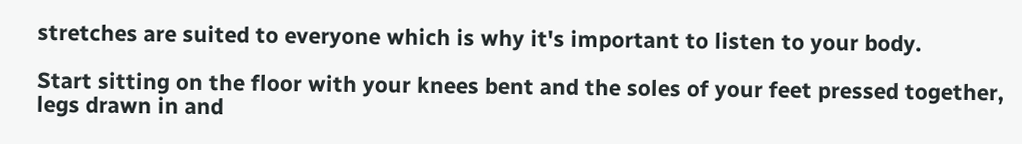stretches are suited to everyone which is why it's important to listen to your body.

Start sitting on the floor with your knees bent and the soles of your feet pressed together, legs drawn in and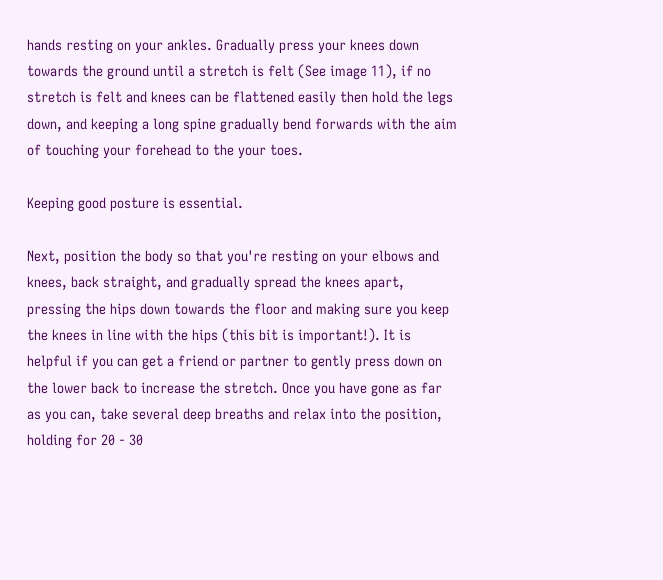hands resting on your ankles. Gradually press your knees down towards the ground until a stretch is felt (See image 11), if no stretch is felt and knees can be flattened easily then hold the legs down, and keeping a long spine gradually bend forwards with the aim of touching your forehead to the your toes.

Keeping good posture is essential.

Next, position the body so that you're resting on your elbows and knees, back straight, and gradually spread the knees apart, pressing the hips down towards the floor and making sure you keep the knees in line with the hips (this bit is important!). It is helpful if you can get a friend or partner to gently press down on the lower back to increase the stretch. Once you have gone as far as you can, take several deep breaths and relax into the position, holding for 20 - 30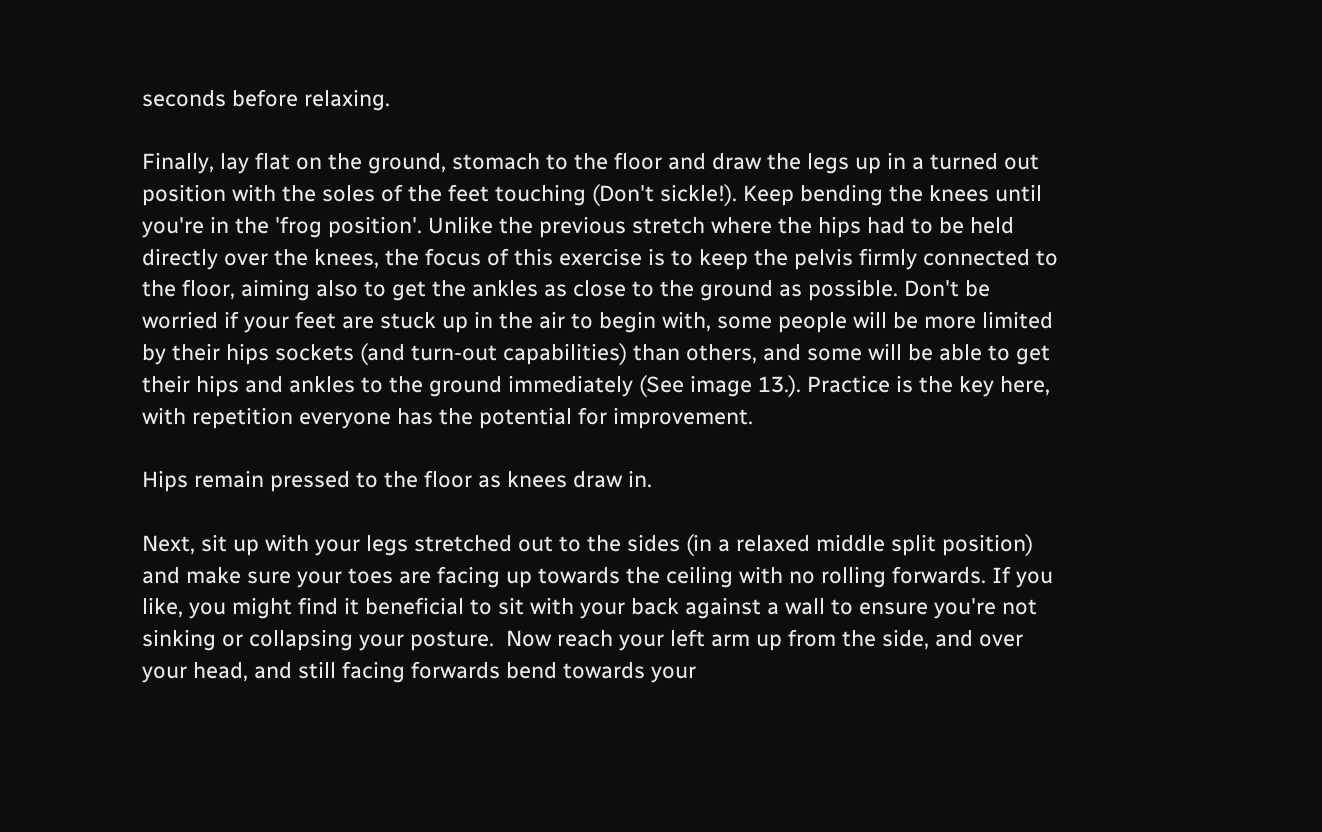seconds before relaxing.

Finally, lay flat on the ground, stomach to the floor and draw the legs up in a turned out position with the soles of the feet touching (Don't sickle!). Keep bending the knees until you're in the 'frog position'. Unlike the previous stretch where the hips had to be held directly over the knees, the focus of this exercise is to keep the pelvis firmly connected to the floor, aiming also to get the ankles as close to the ground as possible. Don't be worried if your feet are stuck up in the air to begin with, some people will be more limited by their hips sockets (and turn-out capabilities) than others, and some will be able to get their hips and ankles to the ground immediately (See image 13.). Practice is the key here, with repetition everyone has the potential for improvement.

Hips remain pressed to the floor as knees draw in.

Next, sit up with your legs stretched out to the sides (in a relaxed middle split position) and make sure your toes are facing up towards the ceiling with no rolling forwards. If you like, you might find it beneficial to sit with your back against a wall to ensure you're not sinking or collapsing your posture.  Now reach your left arm up from the side, and over your head, and still facing forwards bend towards your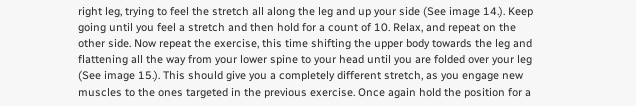right leg, trying to feel the stretch all along the leg and up your side (See image 14.). Keep going until you feel a stretch and then hold for a count of 10. Relax, and repeat on the other side. Now repeat the exercise, this time shifting the upper body towards the leg and flattening all the way from your lower spine to your head until you are folded over your leg (See image 15.). This should give you a completely different stretch, as you engage new muscles to the ones targeted in the previous exercise. Once again hold the position for a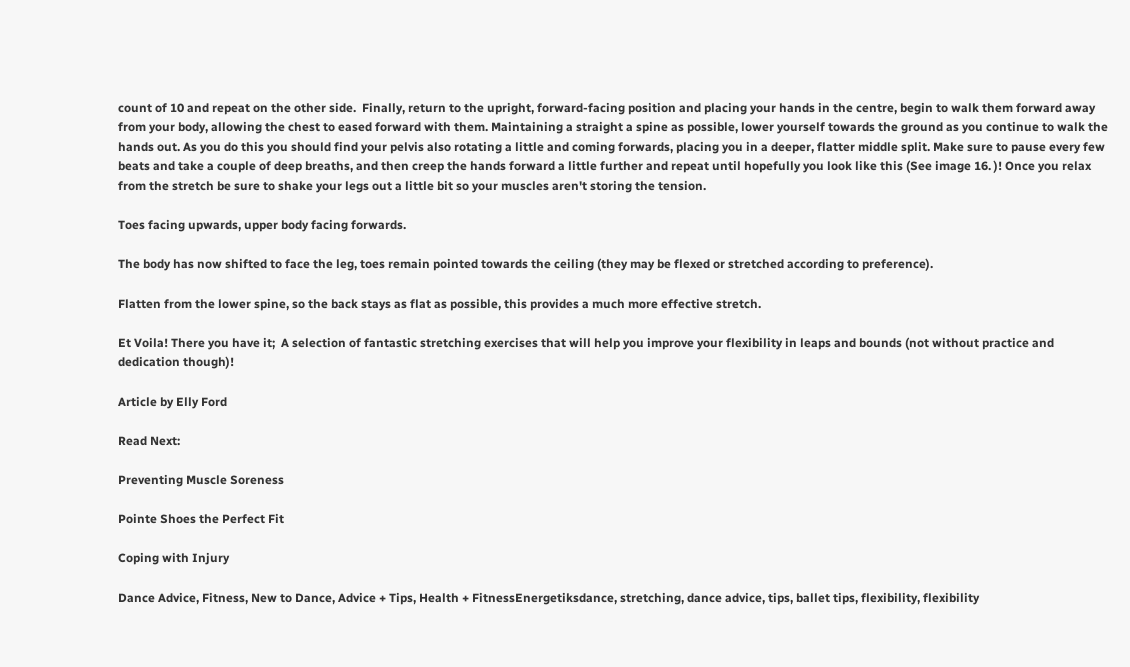count of 10 and repeat on the other side.  Finally, return to the upright, forward-facing position and placing your hands in the centre, begin to walk them forward away from your body, allowing the chest to eased forward with them. Maintaining a straight a spine as possible, lower yourself towards the ground as you continue to walk the hands out. As you do this you should find your pelvis also rotating a little and coming forwards, placing you in a deeper, flatter middle split. Make sure to pause every few beats and take a couple of deep breaths, and then creep the hands forward a little further and repeat until hopefully you look like this (See image 16. )! Once you relax from the stretch be sure to shake your legs out a little bit so your muscles aren't storing the tension.

Toes facing upwards, upper body facing forwards.

The body has now shifted to face the leg, toes remain pointed towards the ceiling (they may be flexed or stretched according to preference).

Flatten from the lower spine, so the back stays as flat as possible, this provides a much more effective stretch.

Et Voila! There you have it;  A selection of fantastic stretching exercises that will help you improve your flexibility in leaps and bounds (not without practice and dedication though)!

Article by Elly Ford

Read Next:

Preventing Muscle Soreness

Pointe Shoes the Perfect Fit

Coping with Injury

Dance Advice, Fitness, New to Dance, Advice + Tips, Health + FitnessEnergetiksdance, stretching, dance advice, tips, ballet tips, flexibility, flexibility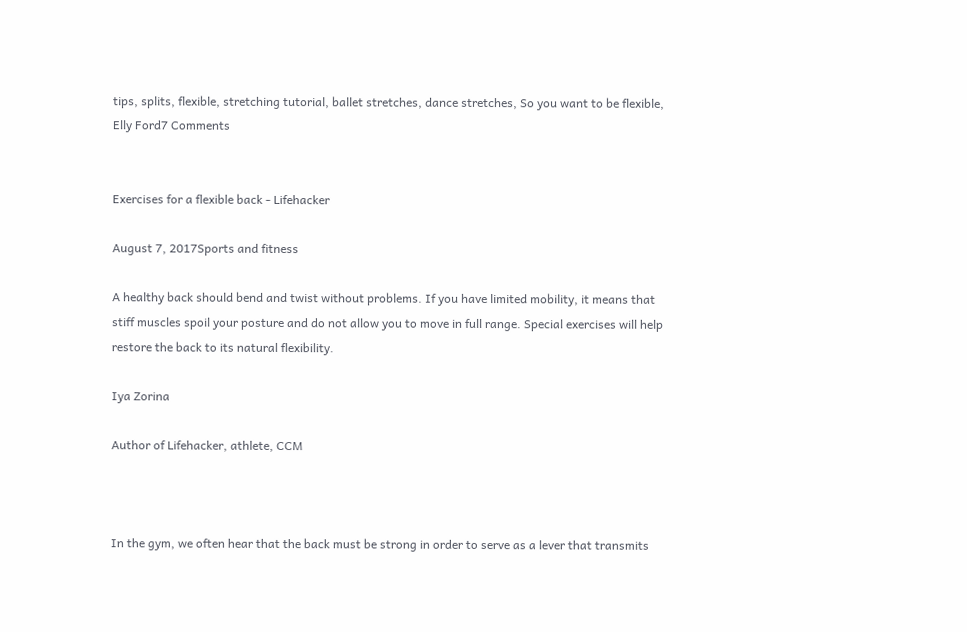tips, splits, flexible, stretching tutorial, ballet stretches, dance stretches, So you want to be flexible, Elly Ford7 Comments


Exercises for a flexible back - Lifehacker

August 7, 2017Sports and fitness

A healthy back should bend and twist without problems. If you have limited mobility, it means that stiff muscles spoil your posture and do not allow you to move in full range. Special exercises will help restore the back to its natural flexibility.

Iya Zorina

Author of Lifehacker, athlete, CCM



In the gym, we often hear that the back must be strong in order to serve as a lever that transmits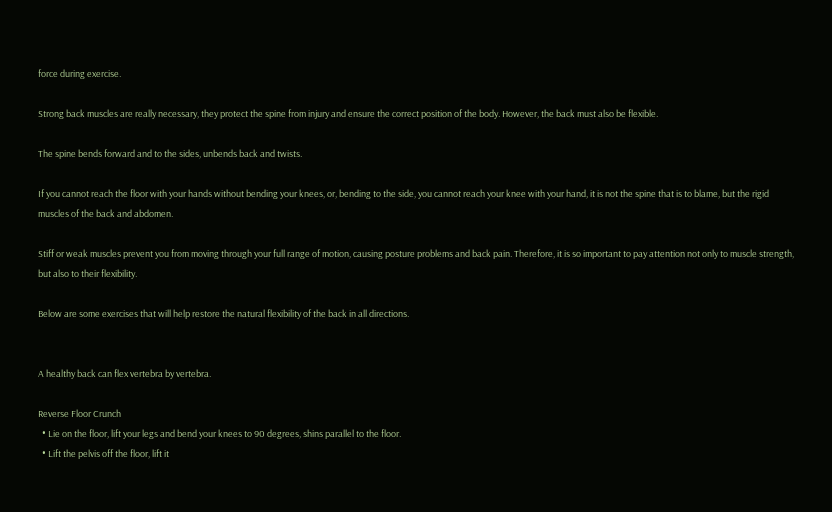force during exercise.

Strong back muscles are really necessary, they protect the spine from injury and ensure the correct position of the body. However, the back must also be flexible.

The spine bends forward and to the sides, unbends back and twists.

If you cannot reach the floor with your hands without bending your knees, or, bending to the side, you cannot reach your knee with your hand, it is not the spine that is to blame, but the rigid muscles of the back and abdomen.

Stiff or weak muscles prevent you from moving through your full range of motion, causing posture problems and back pain. Therefore, it is so important to pay attention not only to muscle strength, but also to their flexibility.

Below are some exercises that will help restore the natural flexibility of the back in all directions.


A healthy back can flex vertebra by vertebra.

Reverse Floor Crunch
  • Lie on the floor, lift your legs and bend your knees to 90 degrees, shins parallel to the floor.
  • Lift the pelvis off the floor, lift it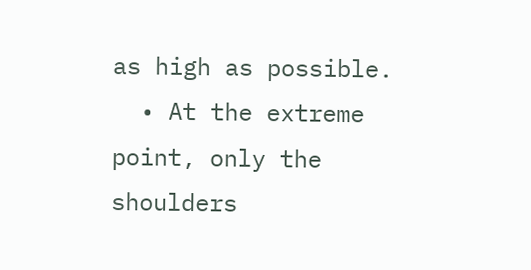as high as possible.
  • At the extreme point, only the shoulders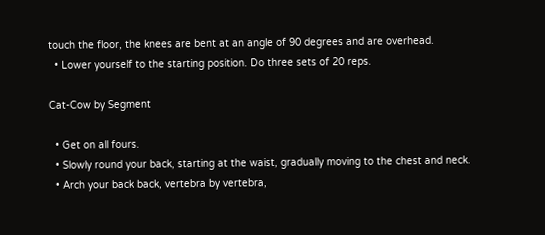touch the floor, the knees are bent at an angle of 90 degrees and are overhead.
  • Lower yourself to the starting position. Do three sets of 20 reps.

Cat-Cow by Segment

  • Get on all fours.
  • Slowly round your back, starting at the waist, gradually moving to the chest and neck.
  • Arch your back back, vertebra by vertebra,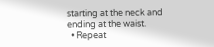starting at the neck and ending at the waist.
  • Repeat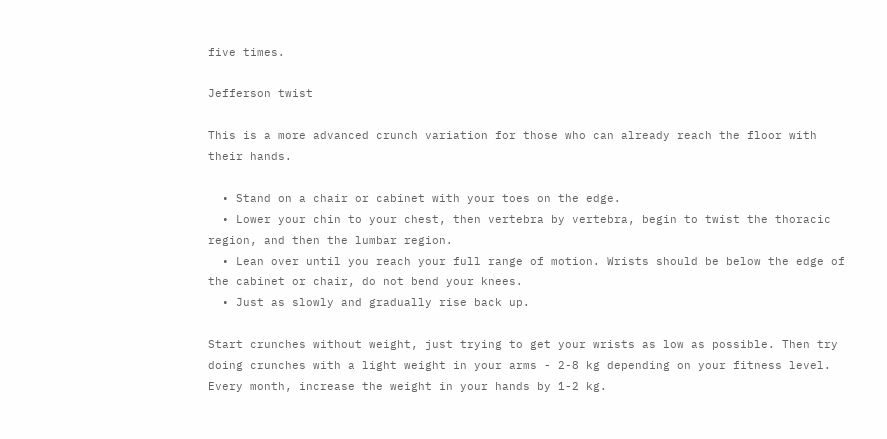five times.

Jefferson twist

This is a more advanced crunch variation for those who can already reach the floor with their hands.

  • Stand on a chair or cabinet with your toes on the edge.
  • Lower your chin to your chest, then vertebra by vertebra, begin to twist the thoracic region, and then the lumbar region.
  • Lean over until you reach your full range of motion. Wrists should be below the edge of the cabinet or chair, do not bend your knees.
  • Just as slowly and gradually rise back up.

Start crunches without weight, just trying to get your wrists as low as possible. Then try doing crunches with a light weight in your arms - 2-8 kg depending on your fitness level. Every month, increase the weight in your hands by 1-2 kg.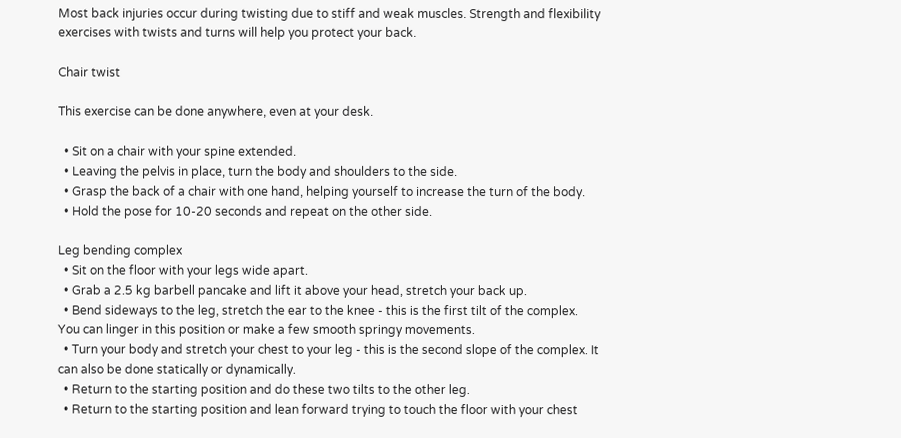Most back injuries occur during twisting due to stiff and weak muscles. Strength and flexibility exercises with twists and turns will help you protect your back.

Chair twist

This exercise can be done anywhere, even at your desk.

  • Sit on a chair with your spine extended.
  • Leaving the pelvis in place, turn the body and shoulders to the side.
  • Grasp the back of a chair with one hand, helping yourself to increase the turn of the body.
  • Hold the pose for 10-20 seconds and repeat on the other side.

Leg bending complex
  • Sit on the floor with your legs wide apart.
  • Grab a 2.5 kg barbell pancake and lift it above your head, stretch your back up.
  • Bend sideways to the leg, stretch the ear to the knee - this is the first tilt of the complex. You can linger in this position or make a few smooth springy movements.
  • Turn your body and stretch your chest to your leg - this is the second slope of the complex. It can also be done statically or dynamically.
  • Return to the starting position and do these two tilts to the other leg.
  • Return to the starting position and lean forward trying to touch the floor with your chest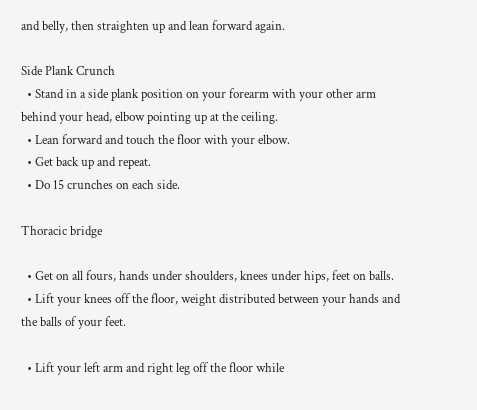and belly, then straighten up and lean forward again.

Side Plank Crunch
  • Stand in a side plank position on your forearm with your other arm behind your head, elbow pointing up at the ceiling.
  • Lean forward and touch the floor with your elbow.
  • Get back up and repeat.
  • Do 15 crunches on each side.

Thoracic bridge

  • Get on all fours, hands under shoulders, knees under hips, feet on balls.
  • Lift your knees off the floor, weight distributed between your hands and the balls of your feet.

  • Lift your left arm and right leg off the floor while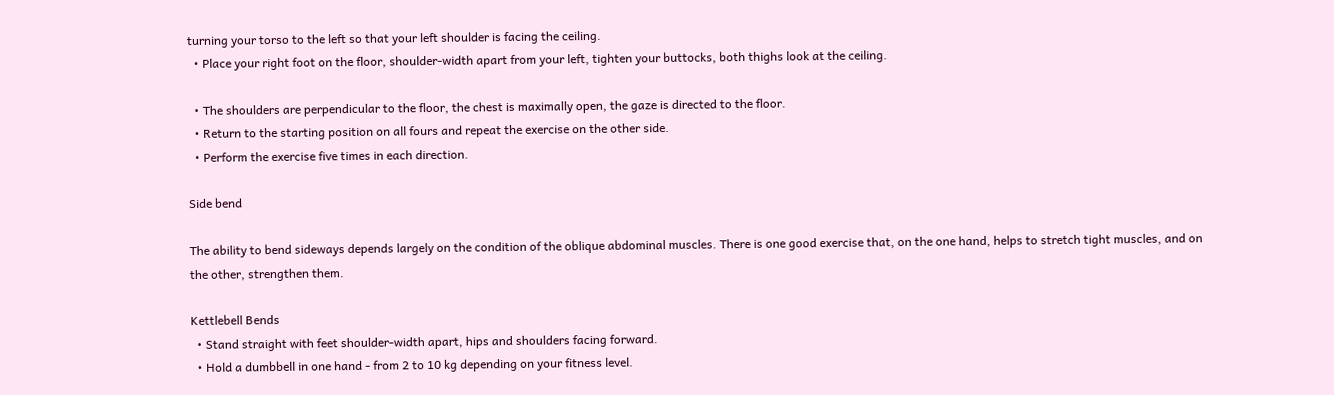turning your torso to the left so that your left shoulder is facing the ceiling.
  • Place your right foot on the floor, shoulder-width apart from your left, tighten your buttocks, both thighs look at the ceiling.

  • The shoulders are perpendicular to the floor, the chest is maximally open, the gaze is directed to the floor.
  • Return to the starting position on all fours and repeat the exercise on the other side.
  • Perform the exercise five times in each direction.

Side bend

The ability to bend sideways depends largely on the condition of the oblique abdominal muscles. There is one good exercise that, on the one hand, helps to stretch tight muscles, and on the other, strengthen them.

Kettlebell Bends
  • Stand straight with feet shoulder-width apart, hips and shoulders facing forward.
  • Hold a dumbbell in one hand - from 2 to 10 kg depending on your fitness level.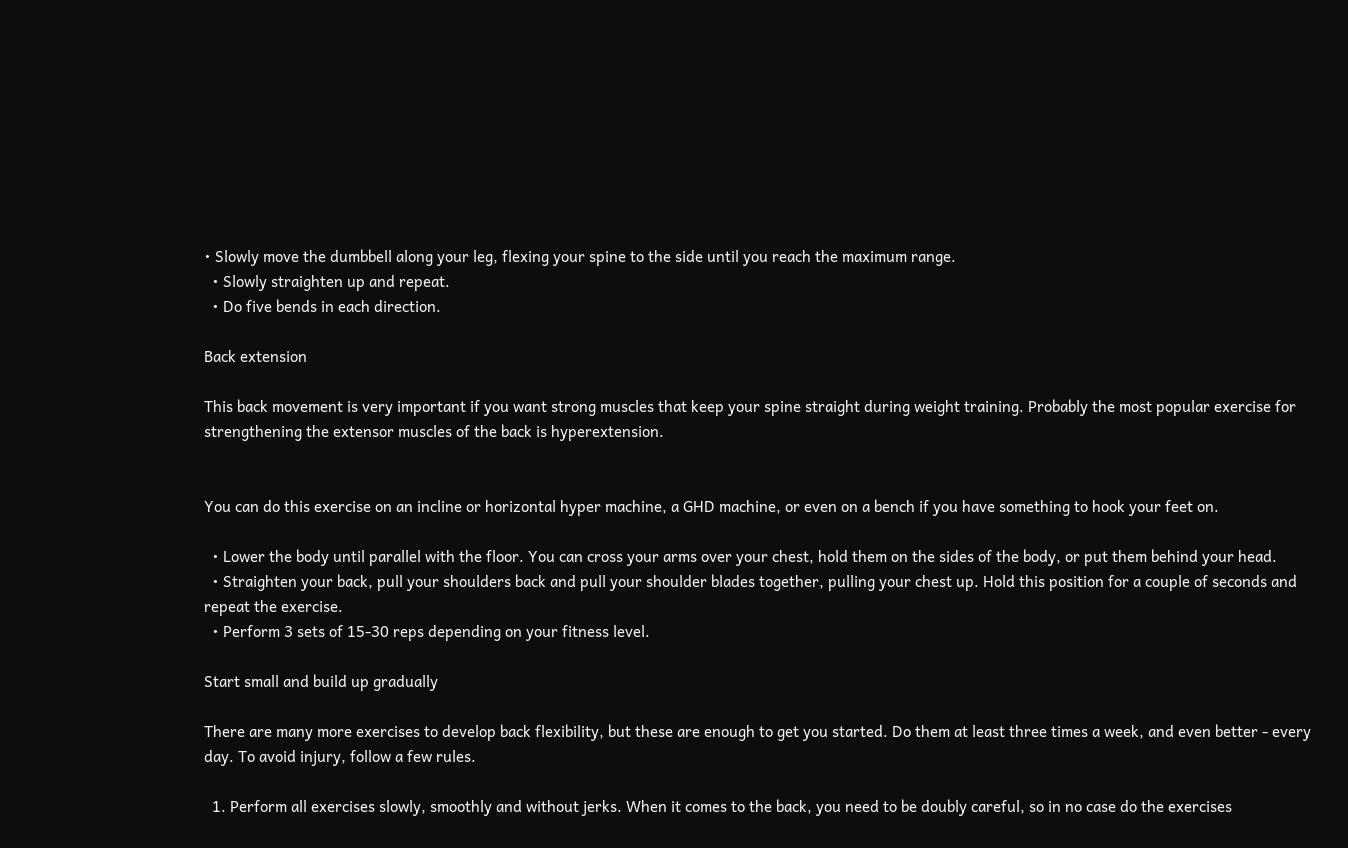• Slowly move the dumbbell along your leg, flexing your spine to the side until you reach the maximum range.
  • Slowly straighten up and repeat.
  • Do five bends in each direction.

Back extension

This back movement is very important if you want strong muscles that keep your spine straight during weight training. Probably the most popular exercise for strengthening the extensor muscles of the back is hyperextension.


You can do this exercise on an incline or horizontal hyper machine, a GHD machine, or even on a bench if you have something to hook your feet on.

  • Lower the body until parallel with the floor. You can cross your arms over your chest, hold them on the sides of the body, or put them behind your head.
  • Straighten your back, pull your shoulders back and pull your shoulder blades together, pulling your chest up. Hold this position for a couple of seconds and repeat the exercise.
  • Perform 3 sets of 15-30 reps depending on your fitness level.

Start small and build up gradually

There are many more exercises to develop back flexibility, but these are enough to get you started. Do them at least three times a week, and even better - every day. To avoid injury, follow a few rules.

  1. Perform all exercises slowly, smoothly and without jerks. When it comes to the back, you need to be doubly careful, so in no case do the exercises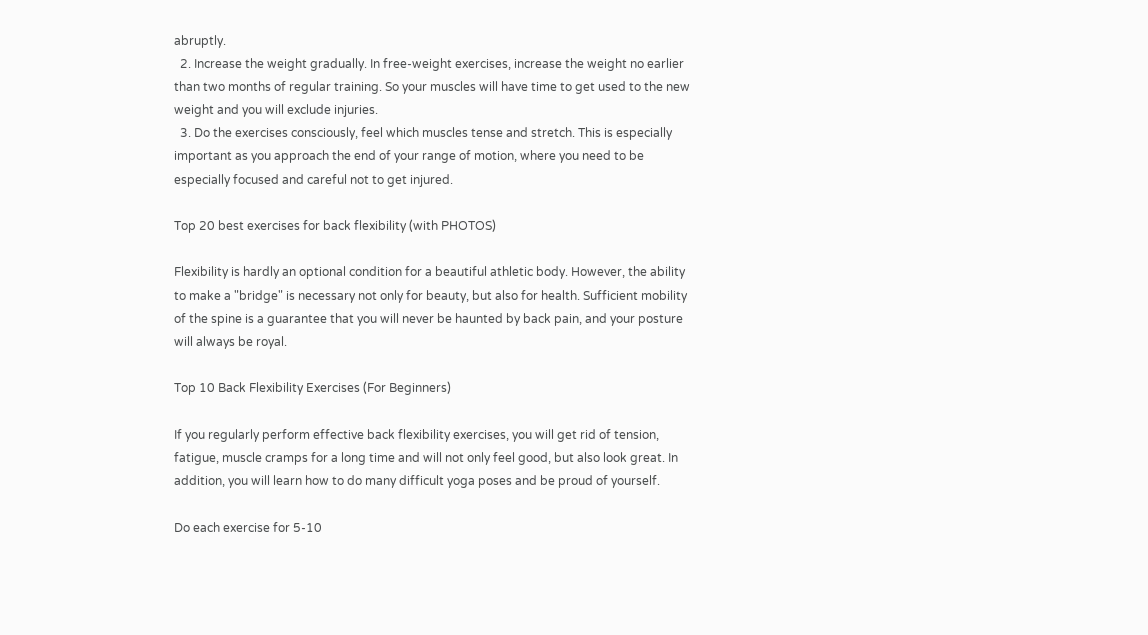abruptly.
  2. Increase the weight gradually. In free-weight exercises, increase the weight no earlier than two months of regular training. So your muscles will have time to get used to the new weight and you will exclude injuries.
  3. Do the exercises consciously, feel which muscles tense and stretch. This is especially important as you approach the end of your range of motion, where you need to be especially focused and careful not to get injured.

Top 20 best exercises for back flexibility (with PHOTOS)

Flexibility is hardly an optional condition for a beautiful athletic body. However, the ability to make a "bridge" is necessary not only for beauty, but also for health. Sufficient mobility of the spine is a guarantee that you will never be haunted by back pain, and your posture will always be royal.

Top 10 Back Flexibility Exercises (For Beginners)

If you regularly perform effective back flexibility exercises, you will get rid of tension, fatigue, muscle cramps for a long time and will not only feel good, but also look great. In addition, you will learn how to do many difficult yoga poses and be proud of yourself.

Do each exercise for 5-10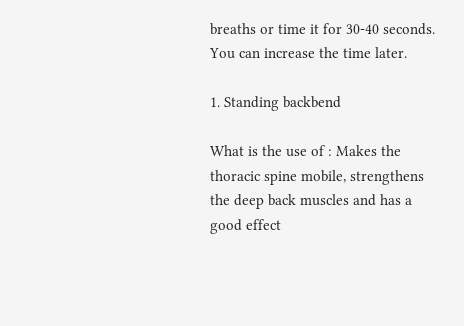breaths or time it for 30-40 seconds. You can increase the time later.

1. Standing backbend

What is the use of : Makes the thoracic spine mobile, strengthens the deep back muscles and has a good effect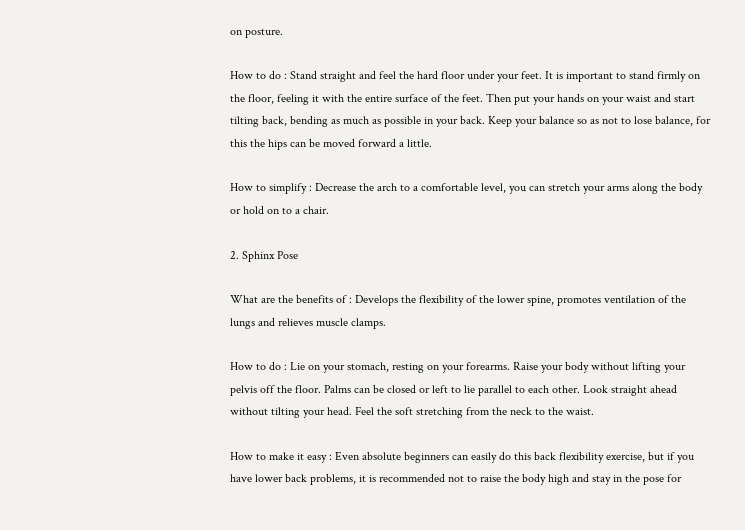on posture.

How to do : Stand straight and feel the hard floor under your feet. It is important to stand firmly on the floor, feeling it with the entire surface of the feet. Then put your hands on your waist and start tilting back, bending as much as possible in your back. Keep your balance so as not to lose balance, for this the hips can be moved forward a little.

How to simplify : Decrease the arch to a comfortable level, you can stretch your arms along the body or hold on to a chair.

2. Sphinx Pose

What are the benefits of : Develops the flexibility of the lower spine, promotes ventilation of the lungs and relieves muscle clamps.

How to do : Lie on your stomach, resting on your forearms. Raise your body without lifting your pelvis off the floor. Palms can be closed or left to lie parallel to each other. Look straight ahead without tilting your head. Feel the soft stretching from the neck to the waist.

How to make it easy : Even absolute beginners can easily do this back flexibility exercise, but if you have lower back problems, it is recommended not to raise the body high and stay in the pose for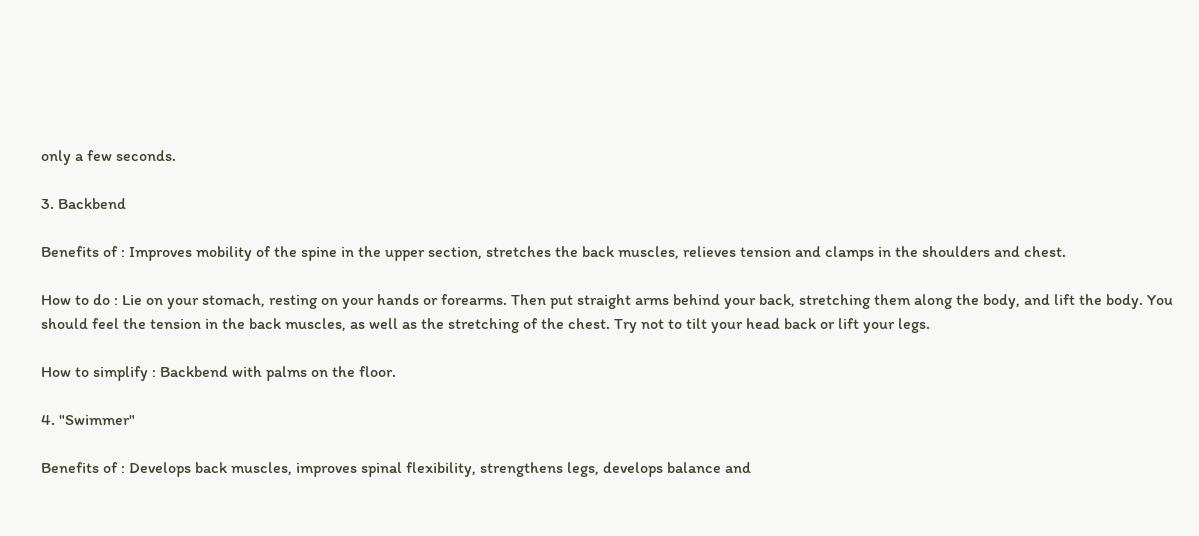only a few seconds.

3. Backbend

Benefits of : Improves mobility of the spine in the upper section, stretches the back muscles, relieves tension and clamps in the shoulders and chest.

How to do : Lie on your stomach, resting on your hands or forearms. Then put straight arms behind your back, stretching them along the body, and lift the body. You should feel the tension in the back muscles, as well as the stretching of the chest. Try not to tilt your head back or lift your legs.

How to simplify : Backbend with palms on the floor.

4. "Swimmer"

Benefits of : Develops back muscles, improves spinal flexibility, strengthens legs, develops balance and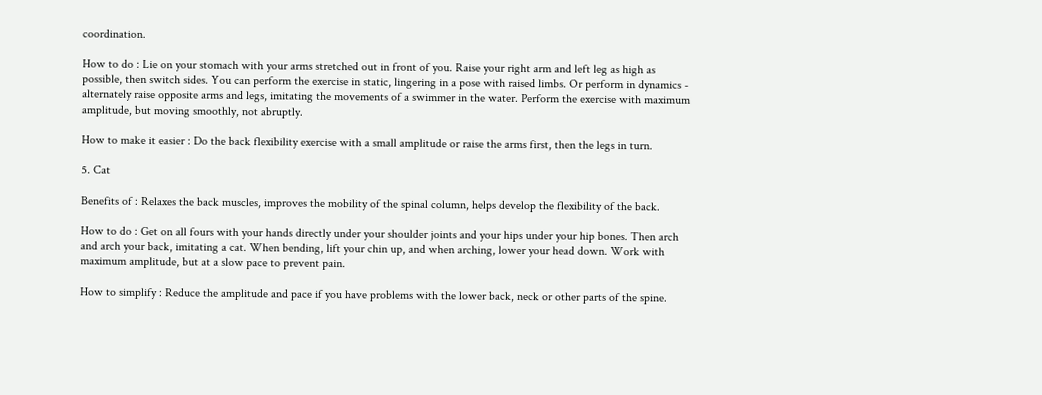coordination.

How to do : Lie on your stomach with your arms stretched out in front of you. Raise your right arm and left leg as high as possible, then switch sides. You can perform the exercise in static, lingering in a pose with raised limbs. Or perform in dynamics - alternately raise opposite arms and legs, imitating the movements of a swimmer in the water. Perform the exercise with maximum amplitude, but moving smoothly, not abruptly.

How to make it easier : Do the back flexibility exercise with a small amplitude or raise the arms first, then the legs in turn.

5. Cat

Benefits of : Relaxes the back muscles, improves the mobility of the spinal column, helps develop the flexibility of the back.

How to do : Get on all fours with your hands directly under your shoulder joints and your hips under your hip bones. Then arch and arch your back, imitating a cat. When bending, lift your chin up, and when arching, lower your head down. Work with maximum amplitude, but at a slow pace to prevent pain.

How to simplify : Reduce the amplitude and pace if you have problems with the lower back, neck or other parts of the spine.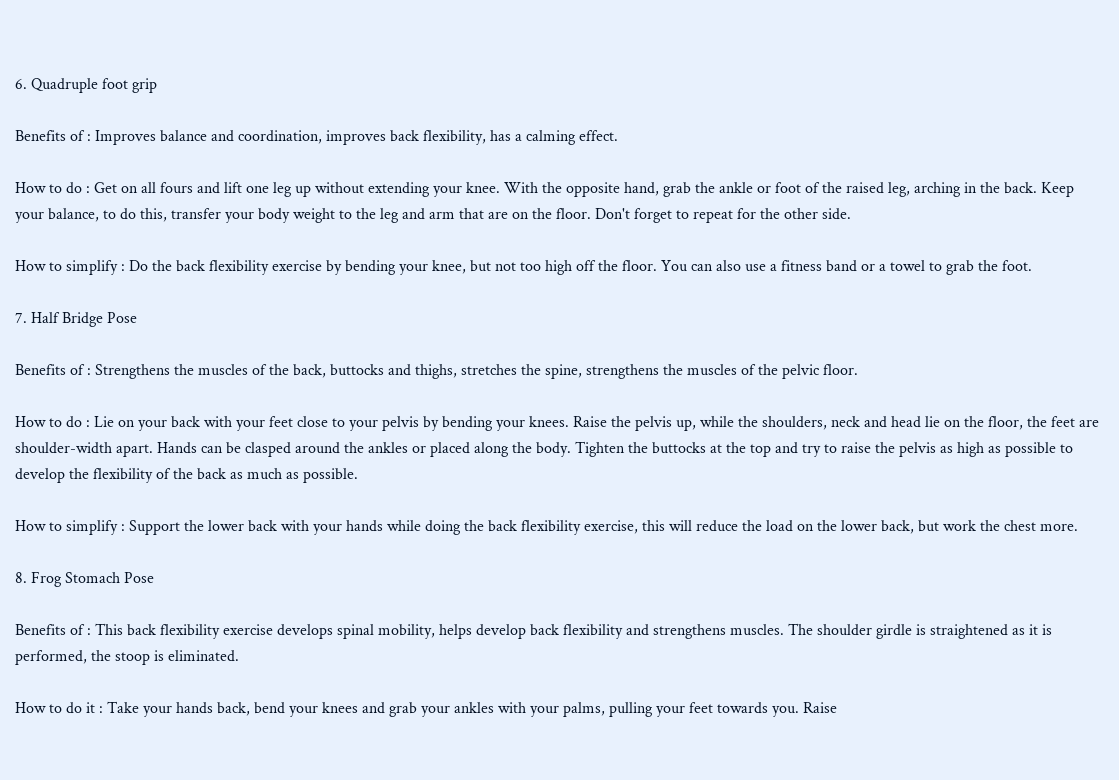6. Quadruple foot grip

Benefits of : Improves balance and coordination, improves back flexibility, has a calming effect.

How to do : Get on all fours and lift one leg up without extending your knee. With the opposite hand, grab the ankle or foot of the raised leg, arching in the back. Keep your balance, to do this, transfer your body weight to the leg and arm that are on the floor. Don't forget to repeat for the other side.

How to simplify : Do the back flexibility exercise by bending your knee, but not too high off the floor. You can also use a fitness band or a towel to grab the foot.

7. Half Bridge Pose

Benefits of : Strengthens the muscles of the back, buttocks and thighs, stretches the spine, strengthens the muscles of the pelvic floor.

How to do : Lie on your back with your feet close to your pelvis by bending your knees. Raise the pelvis up, while the shoulders, neck and head lie on the floor, the feet are shoulder-width apart. Hands can be clasped around the ankles or placed along the body. Tighten the buttocks at the top and try to raise the pelvis as high as possible to develop the flexibility of the back as much as possible.

How to simplify : Support the lower back with your hands while doing the back flexibility exercise, this will reduce the load on the lower back, but work the chest more.

8. Frog Stomach Pose

Benefits of : This back flexibility exercise develops spinal mobility, helps develop back flexibility and strengthens muscles. The shoulder girdle is straightened as it is performed, the stoop is eliminated.

How to do it : Take your hands back, bend your knees and grab your ankles with your palms, pulling your feet towards you. Raise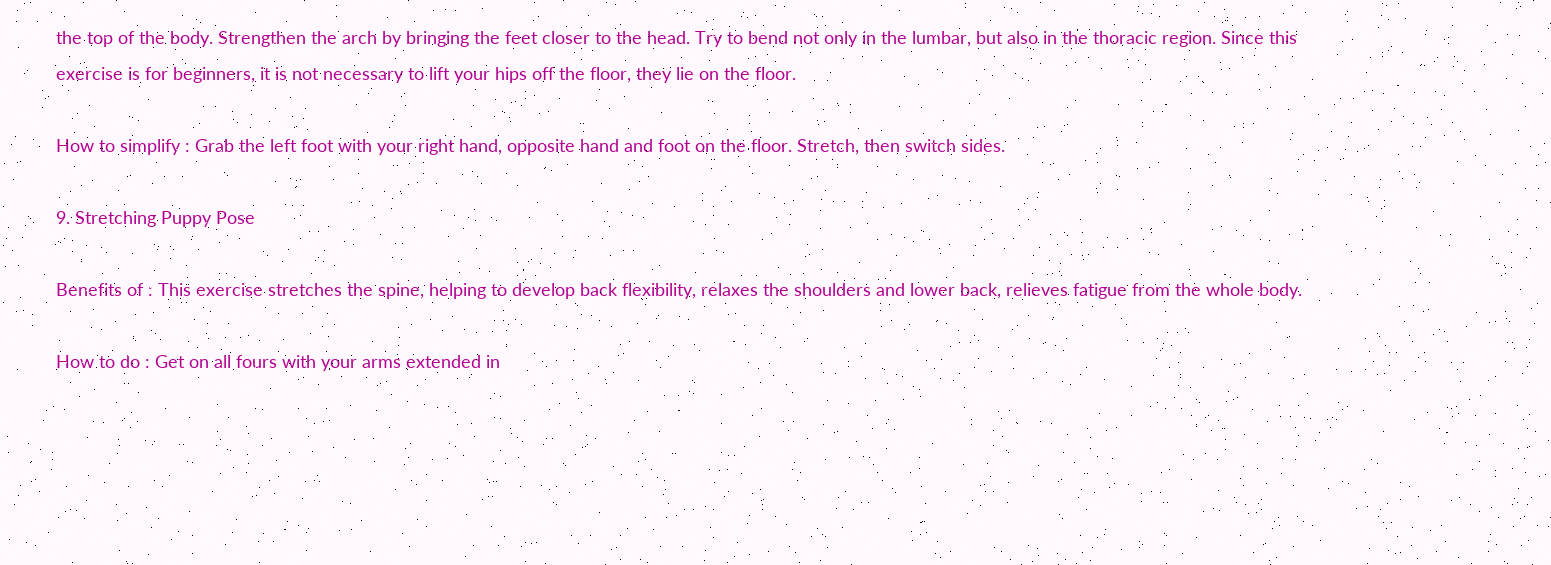the top of the body. Strengthen the arch by bringing the feet closer to the head. Try to bend not only in the lumbar, but also in the thoracic region. Since this exercise is for beginners, it is not necessary to lift your hips off the floor, they lie on the floor.

How to simplify : Grab the left foot with your right hand, opposite hand and foot on the floor. Stretch, then switch sides.

9. Stretching Puppy Pose

Benefits of : This exercise stretches the spine, helping to develop back flexibility, relaxes the shoulders and lower back, relieves fatigue from the whole body.

How to do : Get on all fours with your arms extended in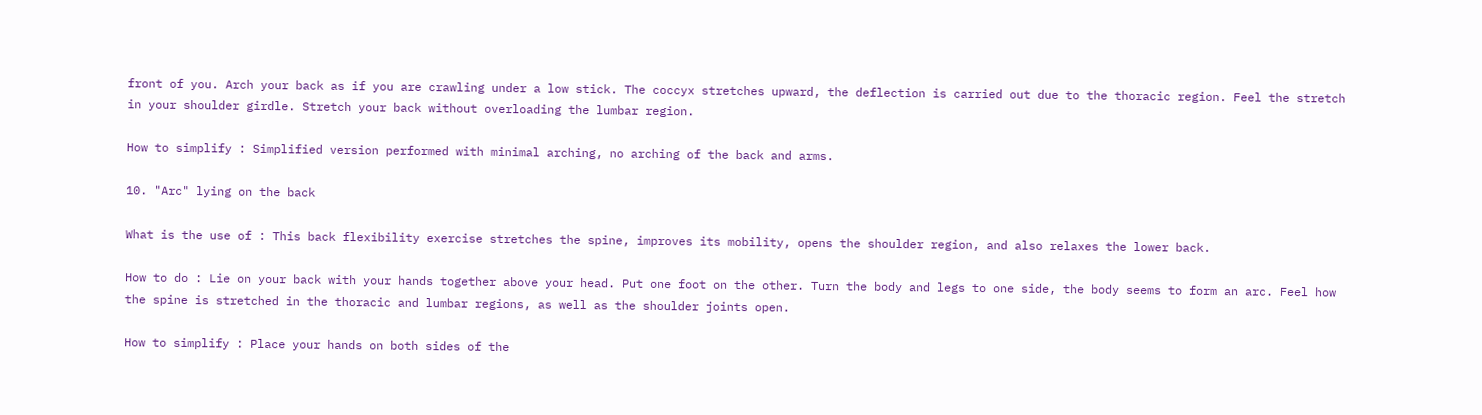front of you. Arch your back as if you are crawling under a low stick. The coccyx stretches upward, the deflection is carried out due to the thoracic region. Feel the stretch in your shoulder girdle. Stretch your back without overloading the lumbar region.

How to simplify : Simplified version performed with minimal arching, no arching of the back and arms.

10. "Arc" lying on the back

What is the use of : This back flexibility exercise stretches the spine, improves its mobility, opens the shoulder region, and also relaxes the lower back.

How to do : Lie on your back with your hands together above your head. Put one foot on the other. Turn the body and legs to one side, the body seems to form an arc. Feel how the spine is stretched in the thoracic and lumbar regions, as well as the shoulder joints open.

How to simplify : Place your hands on both sides of the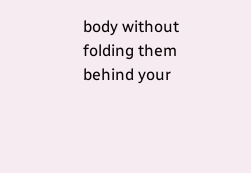body without folding them behind your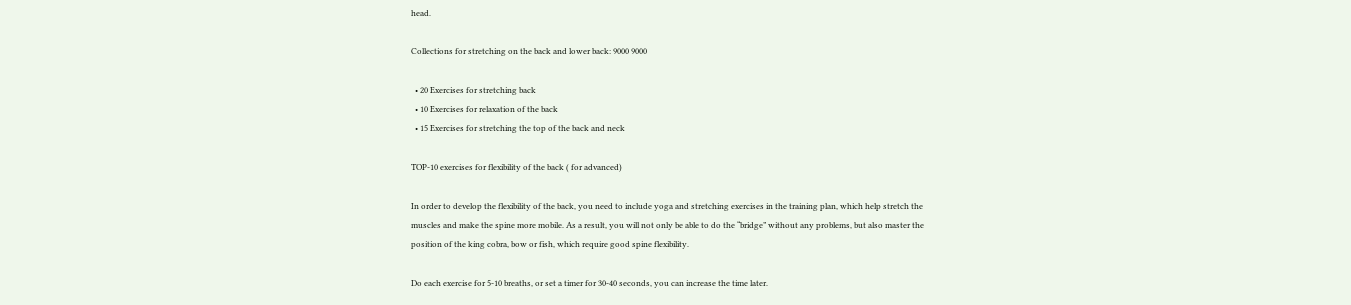head.

Collections for stretching on the back and lower back: 9000 9000

  • 20 Exercises for stretching back
  • 10 Exercises for relaxation of the back
  • 15 Exercises for stretching the top of the back and neck

TOP-10 exercises for flexibility of the back ( for advanced)

In order to develop the flexibility of the back, you need to include yoga and stretching exercises in the training plan, which help stretch the muscles and make the spine more mobile. As a result, you will not only be able to do the “bridge” without any problems, but also master the position of the king cobra, bow or fish, which require good spine flexibility.

Do each exercise for 5-10 breaths, or set a timer for 30-40 seconds, you can increase the time later.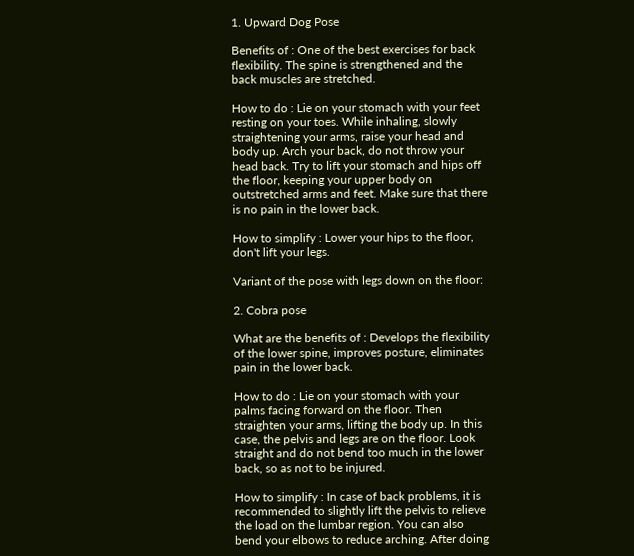1. Upward Dog Pose

Benefits of : One of the best exercises for back flexibility. The spine is strengthened and the back muscles are stretched.

How to do : Lie on your stomach with your feet resting on your toes. While inhaling, slowly straightening your arms, raise your head and body up. Arch your back, do not throw your head back. Try to lift your stomach and hips off the floor, keeping your upper body on outstretched arms and feet. Make sure that there is no pain in the lower back.

How to simplify : Lower your hips to the floor, don't lift your legs.

Variant of the pose with legs down on the floor:

2. Cobra pose

What are the benefits of : Develops the flexibility of the lower spine, improves posture, eliminates pain in the lower back.

How to do : Lie on your stomach with your palms facing forward on the floor. Then straighten your arms, lifting the body up. In this case, the pelvis and legs are on the floor. Look straight and do not bend too much in the lower back, so as not to be injured.

How to simplify : In case of back problems, it is recommended to slightly lift the pelvis to relieve the load on the lumbar region. You can also bend your elbows to reduce arching. After doing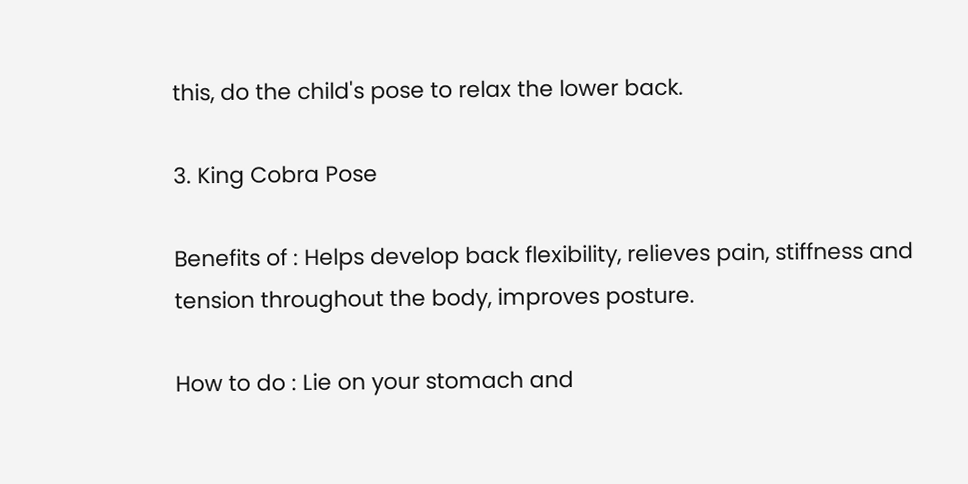this, do the child's pose to relax the lower back.

3. King Cobra Pose

Benefits of : Helps develop back flexibility, relieves pain, stiffness and tension throughout the body, improves posture.

How to do : Lie on your stomach and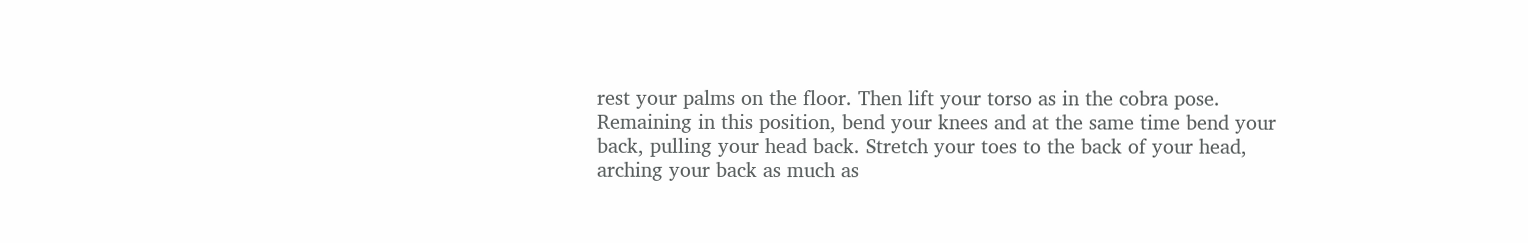rest your palms on the floor. Then lift your torso as in the cobra pose. Remaining in this position, bend your knees and at the same time bend your back, pulling your head back. Stretch your toes to the back of your head, arching your back as much as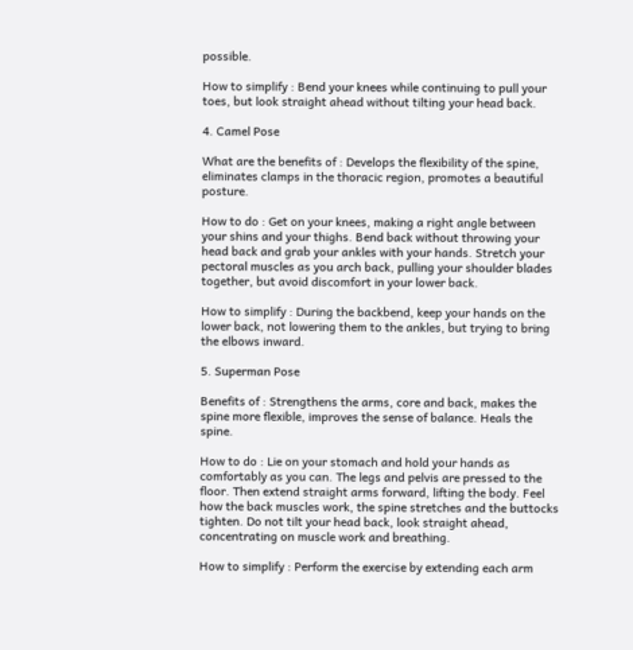possible.

How to simplify : Bend your knees while continuing to pull your toes, but look straight ahead without tilting your head back.

4. Camel Pose

What are the benefits of : Develops the flexibility of the spine, eliminates clamps in the thoracic region, promotes a beautiful posture.

How to do : Get on your knees, making a right angle between your shins and your thighs. Bend back without throwing your head back and grab your ankles with your hands. Stretch your pectoral muscles as you arch back, pulling your shoulder blades together, but avoid discomfort in your lower back.

How to simplify : During the backbend, keep your hands on the lower back, not lowering them to the ankles, but trying to bring the elbows inward.

5. Superman Pose

Benefits of : Strengthens the arms, core and back, makes the spine more flexible, improves the sense of balance. Heals the spine.

How to do : Lie on your stomach and hold your hands as comfortably as you can. The legs and pelvis are pressed to the floor. Then extend straight arms forward, lifting the body. Feel how the back muscles work, the spine stretches and the buttocks tighten. Do not tilt your head back, look straight ahead, concentrating on muscle work and breathing.

How to simplify : Perform the exercise by extending each arm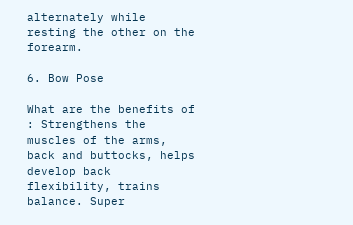alternately while resting the other on the forearm.

6. Bow Pose

What are the benefits of : Strengthens the muscles of the arms, back and buttocks, helps develop back flexibility, trains balance. Super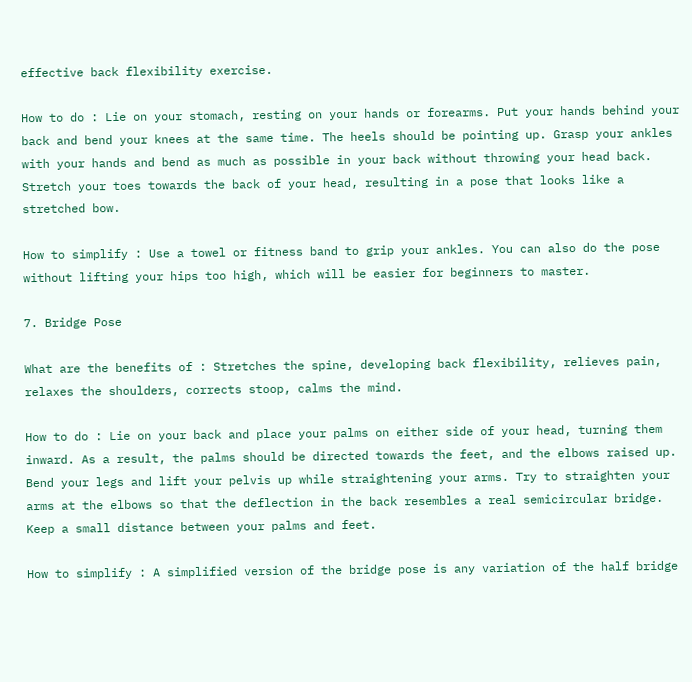effective back flexibility exercise.

How to do : Lie on your stomach, resting on your hands or forearms. Put your hands behind your back and bend your knees at the same time. The heels should be pointing up. Grasp your ankles with your hands and bend as much as possible in your back without throwing your head back. Stretch your toes towards the back of your head, resulting in a pose that looks like a stretched bow.

How to simplify : Use a towel or fitness band to grip your ankles. You can also do the pose without lifting your hips too high, which will be easier for beginners to master.

7. Bridge Pose

What are the benefits of : Stretches the spine, developing back flexibility, relieves pain, relaxes the shoulders, corrects stoop, calms the mind.

How to do : Lie on your back and place your palms on either side of your head, turning them inward. As a result, the palms should be directed towards the feet, and the elbows raised up. Bend your legs and lift your pelvis up while straightening your arms. Try to straighten your arms at the elbows so that the deflection in the back resembles a real semicircular bridge. Keep a small distance between your palms and feet.

How to simplify : A simplified version of the bridge pose is any variation of the half bridge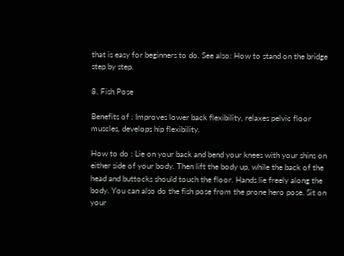that is easy for beginners to do. See also: How to stand on the bridge step by step.

8. Fish Pose

Benefits of : Improves lower back flexibility, relaxes pelvic floor muscles, develops hip flexibility.

How to do : Lie on your back and bend your knees with your shins on either side of your body. Then lift the body up, while the back of the head and buttocks should touch the floor. Hands lie freely along the body. You can also do the fish pose from the prone hero pose. Sit on your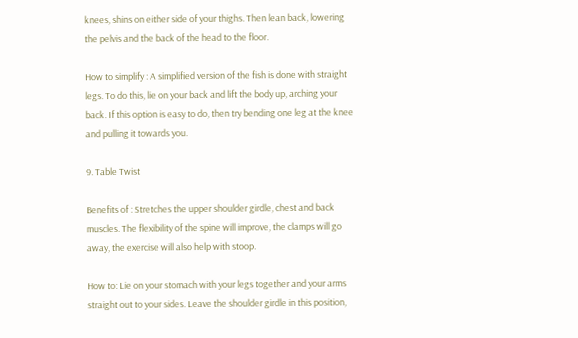knees, shins on either side of your thighs. Then lean back, lowering the pelvis and the back of the head to the floor.

How to simplify : A simplified version of the fish is done with straight legs. To do this, lie on your back and lift the body up, arching your back. If this option is easy to do, then try bending one leg at the knee and pulling it towards you.

9. Table Twist

Benefits of : Stretches the upper shoulder girdle, chest and back muscles. The flexibility of the spine will improve, the clamps will go away, the exercise will also help with stoop.

How to: Lie on your stomach with your legs together and your arms straight out to your sides. Leave the shoulder girdle in this position,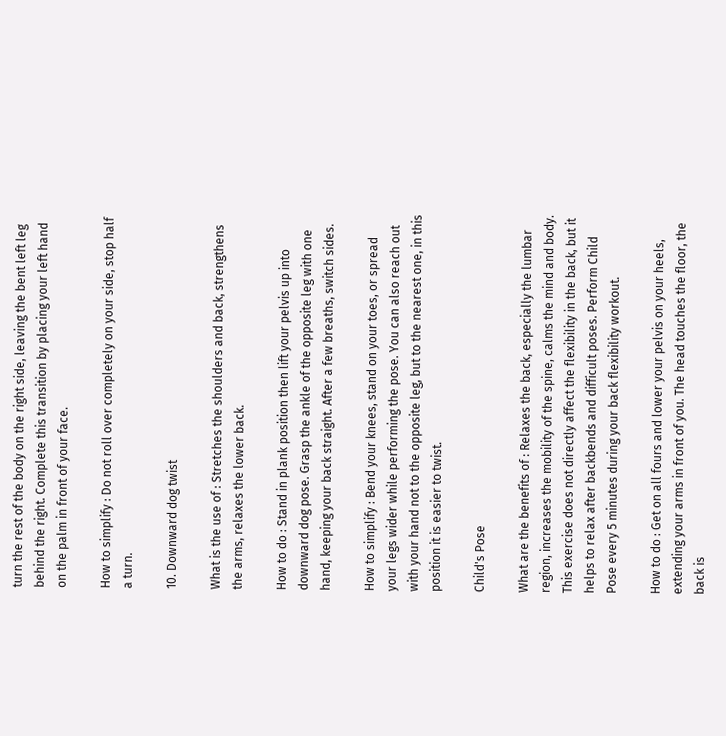turn the rest of the body on the right side, leaving the bent left leg behind the right. Complete this transition by placing your left hand on the palm in front of your face.

How to simplify : Do not roll over completely on your side, stop half a turn.

10. Downward dog twist

What is the use of : Stretches the shoulders and back, strengthens the arms, relaxes the lower back.

How to do : Stand in plank position then lift your pelvis up into downward dog pose. Grasp the ankle of the opposite leg with one hand, keeping your back straight. After a few breaths, switch sides.

How to simplify : Bend your knees, stand on your toes, or spread your legs wider while performing the pose. You can also reach out with your hand not to the opposite leg, but to the nearest one, in this position it is easier to twist.

Child's Pose

What are the benefits of : Relaxes the back, especially the lumbar region, increases the mobility of the spine, calms the mind and body. This exercise does not directly affect the flexibility in the back, but it helps to relax after backbends and difficult poses. Perform Child Pose every 5 minutes during your back flexibility workout.

How to do : Get on all fours and lower your pelvis on your heels, extending your arms in front of you. The head touches the floor, the back is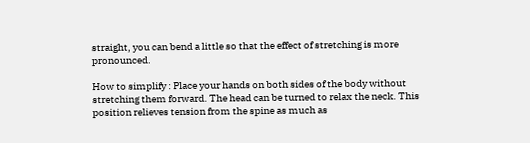straight, you can bend a little so that the effect of stretching is more pronounced.

How to simplify : Place your hands on both sides of the body without stretching them forward. The head can be turned to relax the neck. This position relieves tension from the spine as much as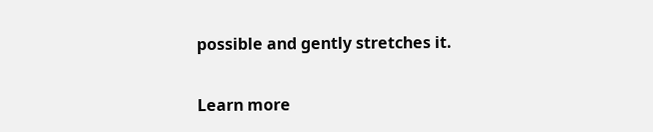possible and gently stretches it.

Learn more